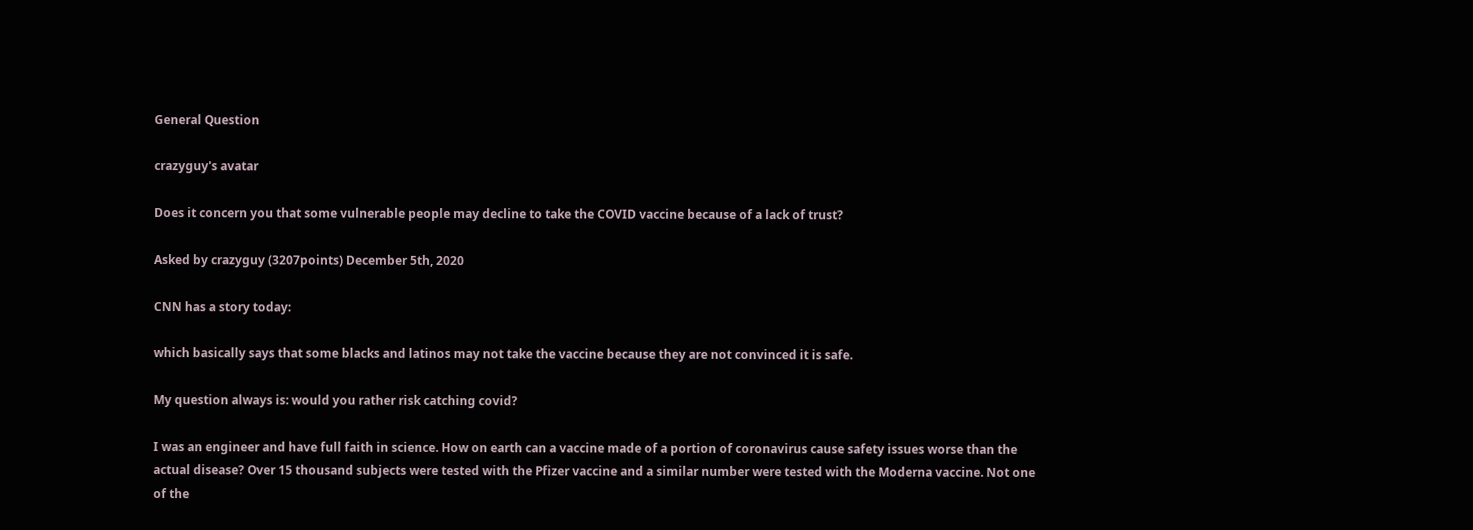General Question

crazyguy's avatar

Does it concern you that some vulnerable people may decline to take the COVID vaccine because of a lack of trust?

Asked by crazyguy (3207points) December 5th, 2020

CNN has a story today:

which basically says that some blacks and latinos may not take the vaccine because they are not convinced it is safe.

My question always is: would you rather risk catching covid?

I was an engineer and have full faith in science. How on earth can a vaccine made of a portion of coronavirus cause safety issues worse than the actual disease? Over 15 thousand subjects were tested with the Pfizer vaccine and a similar number were tested with the Moderna vaccine. Not one of the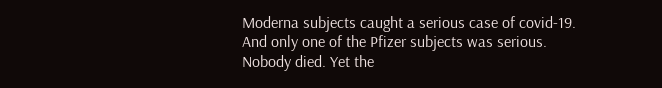Moderna subjects caught a serious case of covid-19. And only one of the Pfizer subjects was serious. Nobody died. Yet the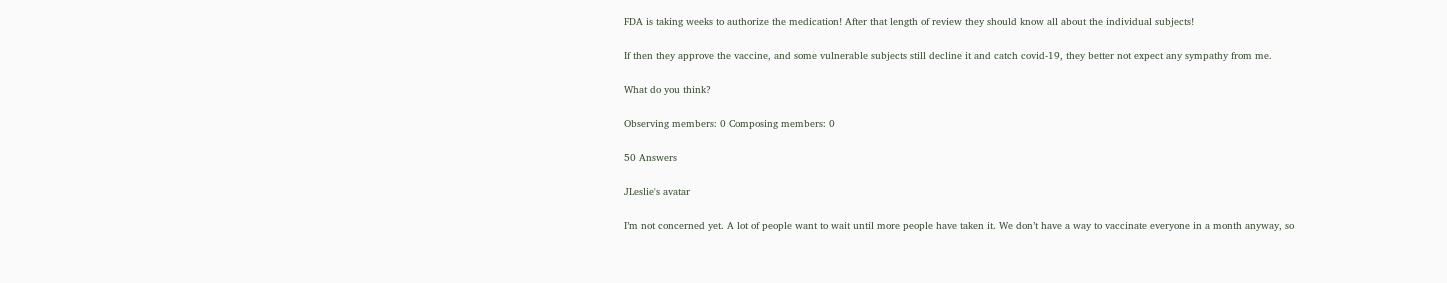FDA is taking weeks to authorize the medication! After that length of review they should know all about the individual subjects!

If then they approve the vaccine, and some vulnerable subjects still decline it and catch covid-19, they better not expect any sympathy from me.

What do you think?

Observing members: 0 Composing members: 0

50 Answers

JLeslie's avatar

I’m not concerned yet. A lot of people want to wait until more people have taken it. We don’t have a way to vaccinate everyone in a month anyway, so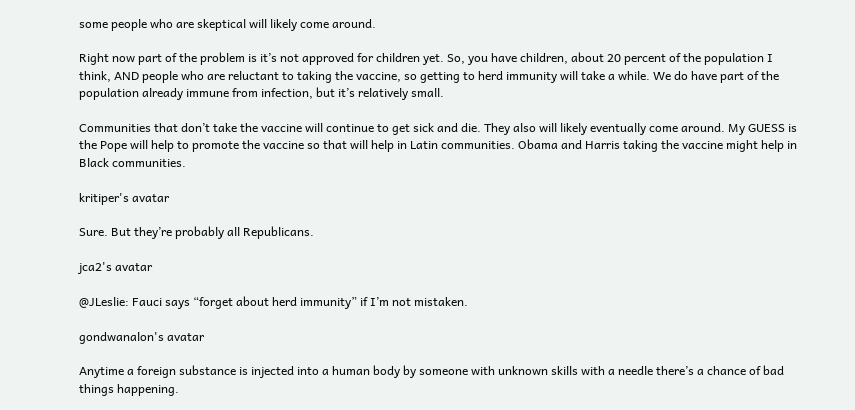some people who are skeptical will likely come around.

Right now part of the problem is it’s not approved for children yet. So, you have children, about 20 percent of the population I think, AND people who are reluctant to taking the vaccine, so getting to herd immunity will take a while. We do have part of the population already immune from infection, but it’s relatively small.

Communities that don’t take the vaccine will continue to get sick and die. They also will likely eventually come around. My GUESS is the Pope will help to promote the vaccine so that will help in Latin communities. Obama and Harris taking the vaccine might help in Black communities.

kritiper's avatar

Sure. But they’re probably all Republicans.

jca2's avatar

@JLeslie: Fauci says “forget about herd immunity” if I’m not mistaken.

gondwanalon's avatar

Anytime a foreign substance is injected into a human body by someone with unknown skills with a needle there’s a chance of bad things happening.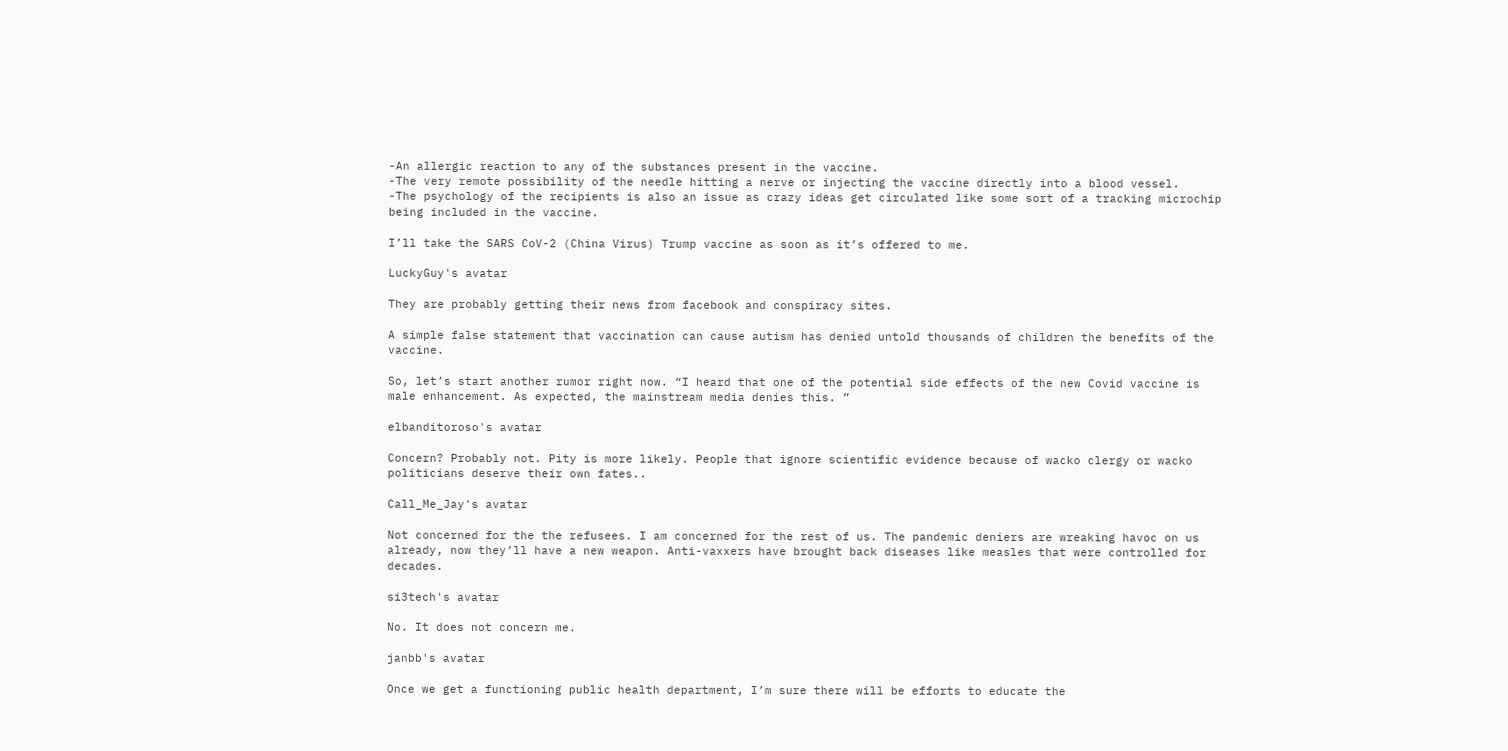-An allergic reaction to any of the substances present in the vaccine.
-The very remote possibility of the needle hitting a nerve or injecting the vaccine directly into a blood vessel.
-The psychology of the recipients is also an issue as crazy ideas get circulated like some sort of a tracking microchip being included in the vaccine.

I’ll take the SARS CoV-2 (China Virus) Trump vaccine as soon as it’s offered to me.

LuckyGuy's avatar

They are probably getting their news from facebook and conspiracy sites.

A simple false statement that vaccination can cause autism has denied untold thousands of children the benefits of the vaccine.

So, let’s start another rumor right now. “I heard that one of the potential side effects of the new Covid vaccine is male enhancement. As expected, the mainstream media denies this. ”

elbanditoroso's avatar

Concern? Probably not. Pity is more likely. People that ignore scientific evidence because of wacko clergy or wacko politicians deserve their own fates..

Call_Me_Jay's avatar

Not concerned for the the refusees. I am concerned for the rest of us. The pandemic deniers are wreaking havoc on us already, now they’ll have a new weapon. Anti-vaxxers have brought back diseases like measles that were controlled for decades.

si3tech's avatar

No. It does not concern me.

janbb's avatar

Once we get a functioning public health department, I’m sure there will be efforts to educate the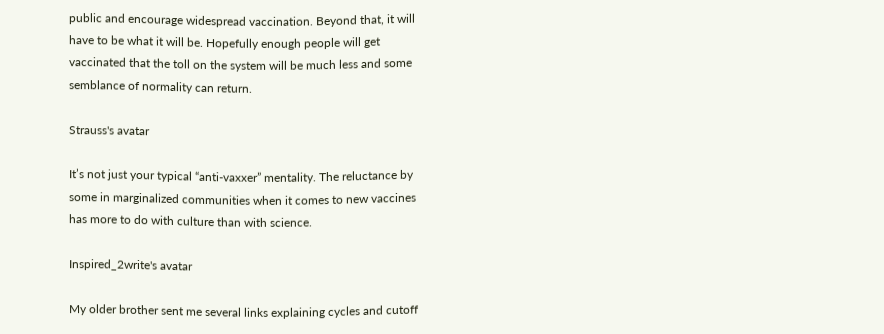public and encourage widespread vaccination. Beyond that, it will have to be what it will be. Hopefully enough people will get vaccinated that the toll on the system will be much less and some semblance of normality can return.

Strauss's avatar

It’s not just your typical “anti-vaxxer” mentality. The reluctance by some in marginalized communities when it comes to new vaccines has more to do with culture than with science.

Inspired_2write's avatar

My older brother sent me several links explaining cycles and cutoff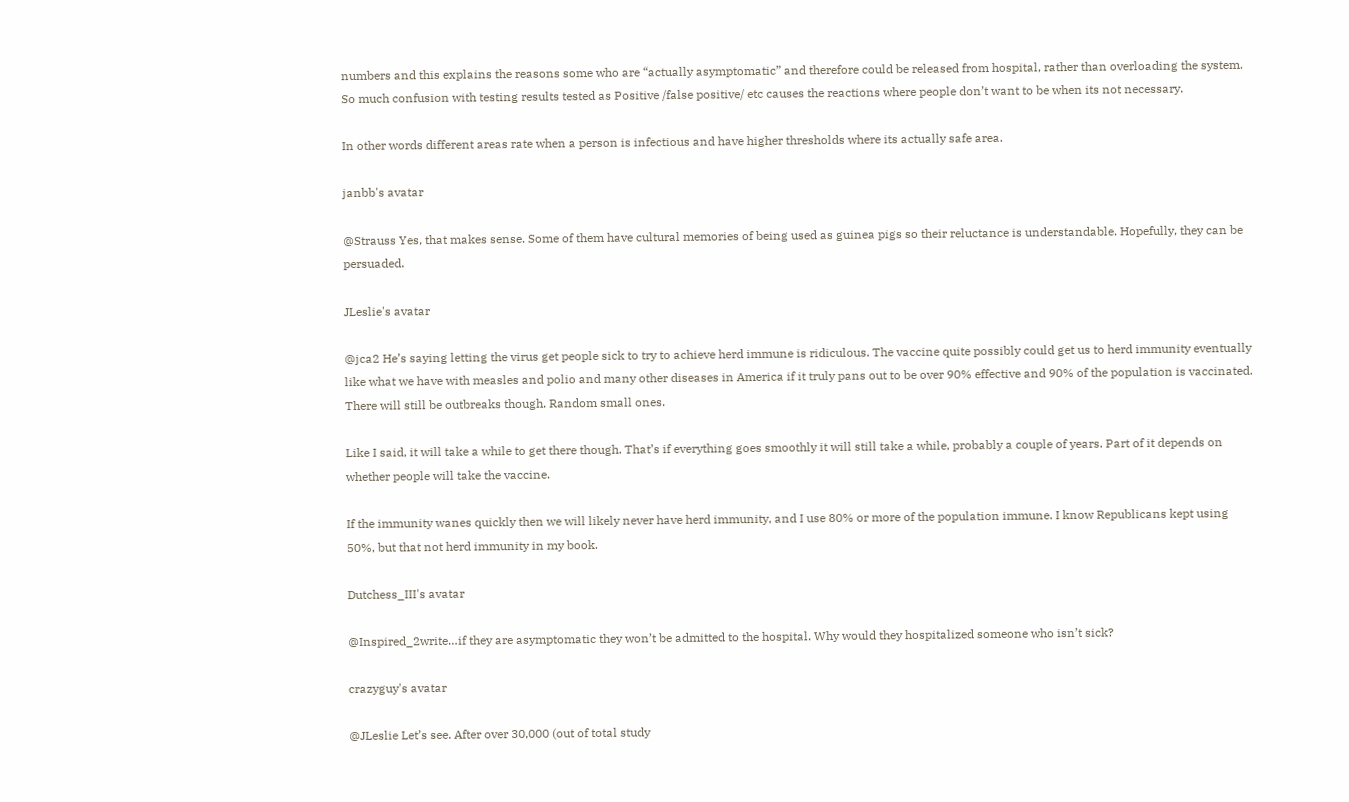numbers and this explains the reasons some who are “actually asymptomatic” and therefore could be released from hospital, rather than overloading the system.
So much confusion with testing results tested as Positive /false positive/ etc causes the reactions where people don’t want to be when its not necessary.

In other words different areas rate when a person is infectious and have higher thresholds where its actually safe area.

janbb's avatar

@Strauss Yes, that makes sense. Some of them have cultural memories of being used as guinea pigs so their reluctance is understandable. Hopefully, they can be persuaded.

JLeslie's avatar

@jca2 He’s saying letting the virus get people sick to try to achieve herd immune is ridiculous. The vaccine quite possibly could get us to herd immunity eventually like what we have with measles and polio and many other diseases in America if it truly pans out to be over 90% effective and 90% of the population is vaccinated. There will still be outbreaks though. Random small ones.

Like I said, it will take a while to get there though. That’s if everything goes smoothly it will still take a while, probably a couple of years. Part of it depends on whether people will take the vaccine.

If the immunity wanes quickly then we will likely never have herd immunity, and I use 80% or more of the population immune. I know Republicans kept using 50%, but that not herd immunity in my book.

Dutchess_III's avatar

@Inspired_2write…if they are asymptomatic they won’t be admitted to the hospital. Why would they hospitalized someone who isn’t sick?

crazyguy's avatar

@JLeslie Let’s see. After over 30,000 (out of total study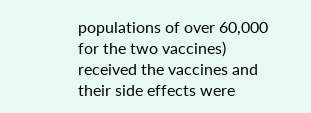populations of over 60,000 for the two vaccines) received the vaccines and their side effects were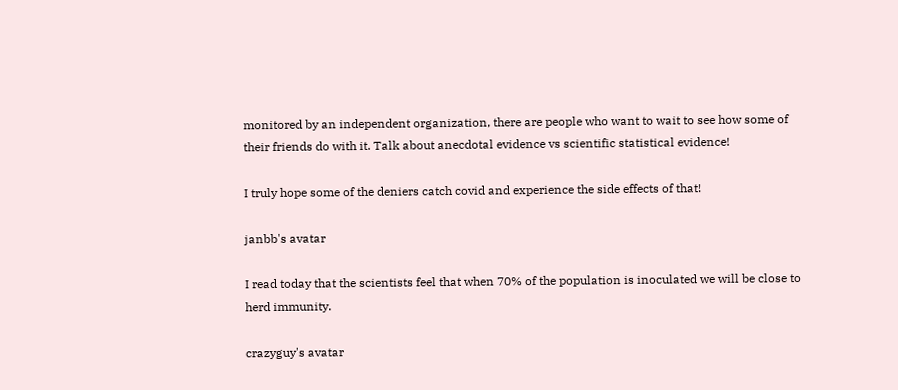monitored by an independent organization, there are people who want to wait to see how some of their friends do with it. Talk about anecdotal evidence vs scientific statistical evidence!

I truly hope some of the deniers catch covid and experience the side effects of that!

janbb's avatar

I read today that the scientists feel that when 70% of the population is inoculated we will be close to herd immunity.

crazyguy's avatar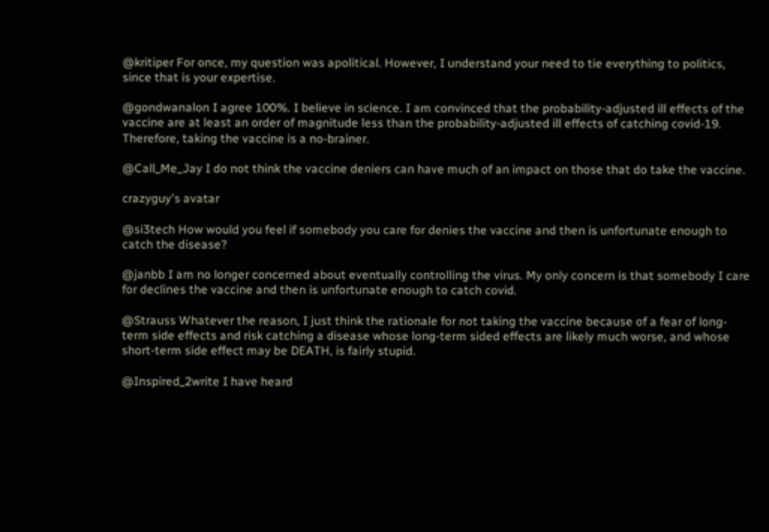@kritiper For once, my question was apolitical. However, I understand your need to tie everything to politics, since that is your expertise.

@gondwanalon I agree 100%. I believe in science. I am convinced that the probability-adjusted ill effects of the vaccine are at least an order of magnitude less than the probability-adjusted ill effects of catching covid-19. Therefore, taking the vaccine is a no-brainer.

@Call_Me_Jay I do not think the vaccine deniers can have much of an impact on those that do take the vaccine.

crazyguy's avatar

@si3tech How would you feel if somebody you care for denies the vaccine and then is unfortunate enough to catch the disease?

@janbb I am no longer concerned about eventually controlling the virus. My only concern is that somebody I care for declines the vaccine and then is unfortunate enough to catch covid.

@Strauss Whatever the reason, I just think the rationale for not taking the vaccine because of a fear of long-term side effects and risk catching a disease whose long-term sided effects are likely much worse, and whose short-term side effect may be DEATH, is fairly stupid.

@Inspired_2write I have heard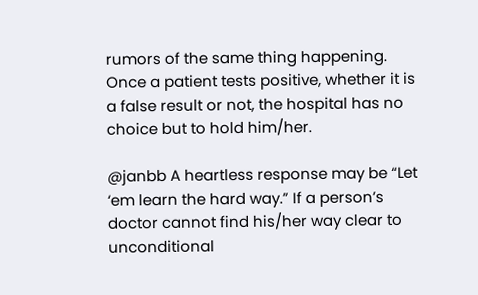rumors of the same thing happening. Once a patient tests positive, whether it is a false result or not, the hospital has no choice but to hold him/her.

@janbb A heartless response may be “Let ‘em learn the hard way.” If a person’s doctor cannot find his/her way clear to unconditional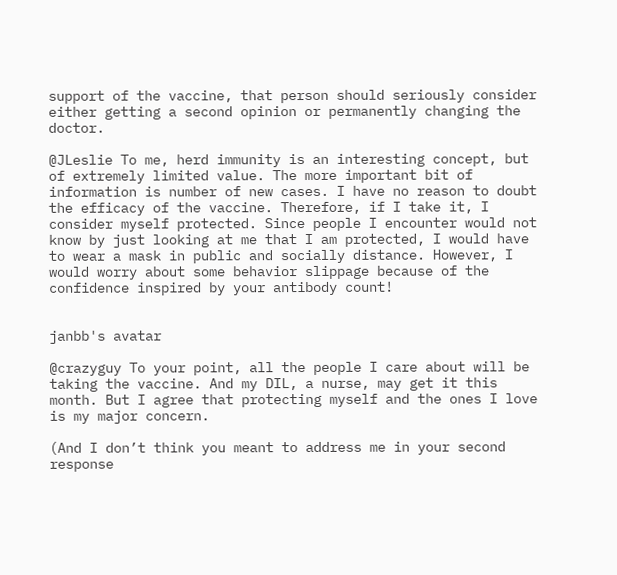support of the vaccine, that person should seriously consider either getting a second opinion or permanently changing the doctor.

@JLeslie To me, herd immunity is an interesting concept, but of extremely limited value. The more important bit of information is number of new cases. I have no reason to doubt the efficacy of the vaccine. Therefore, if I take it, I consider myself protected. Since people I encounter would not know by just looking at me that I am protected, I would have to wear a mask in public and socially distance. However, I would worry about some behavior slippage because of the confidence inspired by your antibody count!


janbb's avatar

@crazyguy To your point, all the people I care about will be taking the vaccine. And my DIL, a nurse, may get it this month. But I agree that protecting myself and the ones I love is my major concern.

(And I don’t think you meant to address me in your second response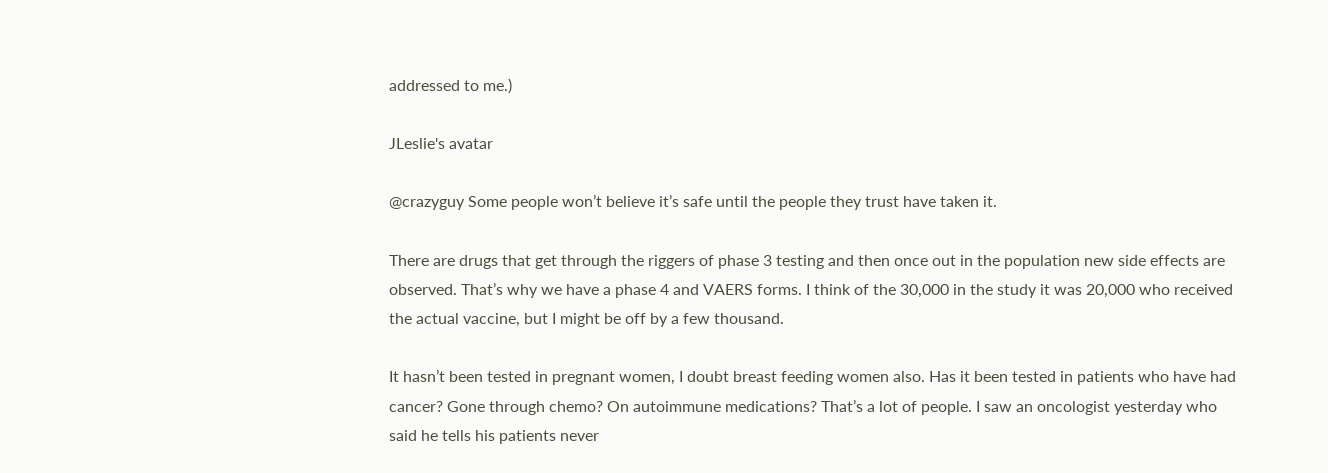addressed to me.)

JLeslie's avatar

@crazyguy Some people won’t believe it’s safe until the people they trust have taken it.

There are drugs that get through the riggers of phase 3 testing and then once out in the population new side effects are observed. That’s why we have a phase 4 and VAERS forms. I think of the 30,000 in the study it was 20,000 who received the actual vaccine, but I might be off by a few thousand.

It hasn’t been tested in pregnant women, I doubt breast feeding women also. Has it been tested in patients who have had cancer? Gone through chemo? On autoimmune medications? That’s a lot of people. I saw an oncologist yesterday who said he tells his patients never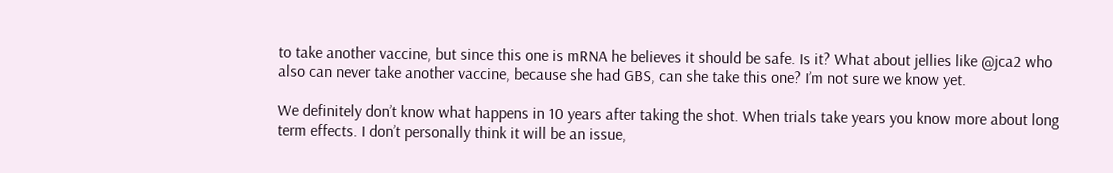to take another vaccine, but since this one is mRNA he believes it should be safe. Is it? What about jellies like @jca2 who also can never take another vaccine, because she had GBS, can she take this one? I’m not sure we know yet.

We definitely don’t know what happens in 10 years after taking the shot. When trials take years you know more about long term effects. I don’t personally think it will be an issue,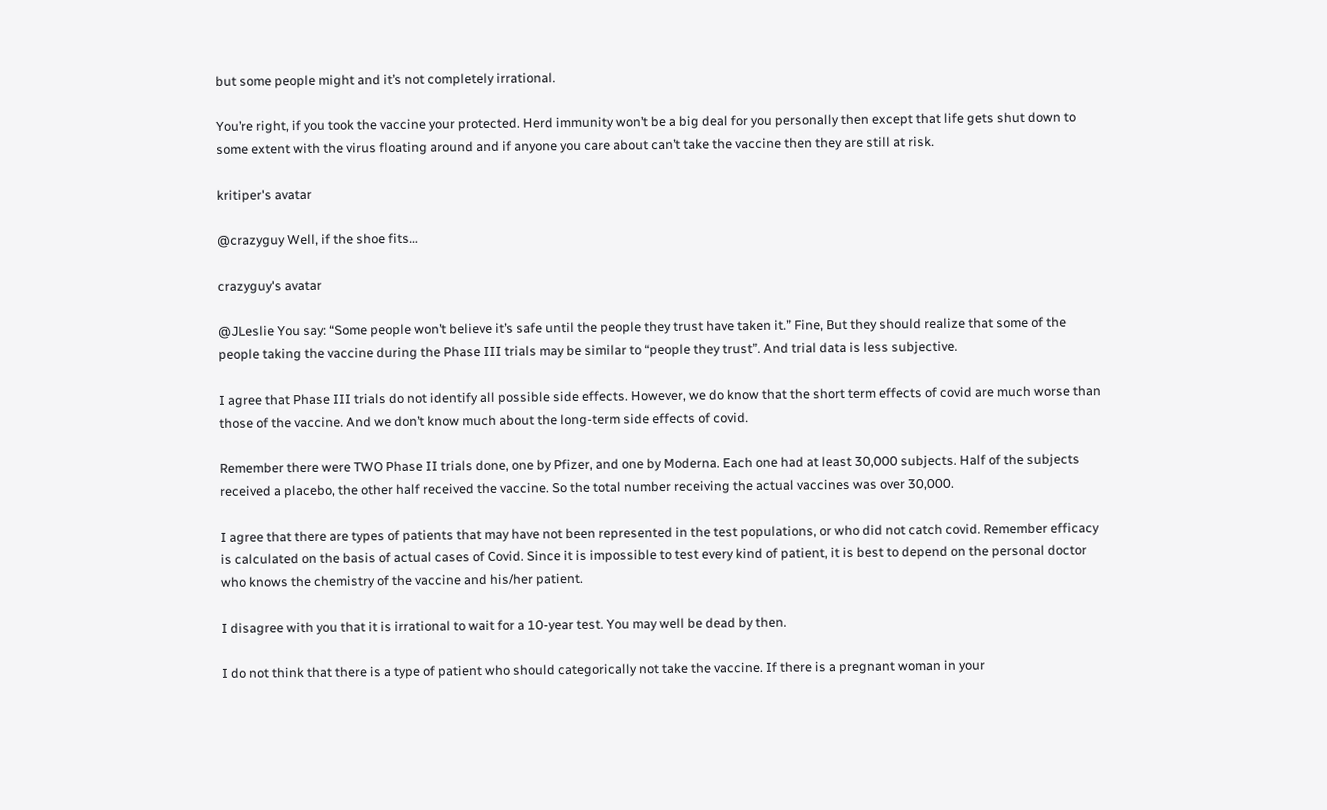but some people might and it’s not completely irrational.

You’re right, if you took the vaccine your protected. Herd immunity won’t be a big deal for you personally then except that life gets shut down to some extent with the virus floating around and if anyone you care about can’t take the vaccine then they are still at risk.

kritiper's avatar

@crazyguy Well, if the shoe fits…

crazyguy's avatar

@JLeslie You say: “Some people won’t believe it’s safe until the people they trust have taken it.” Fine, But they should realize that some of the people taking the vaccine during the Phase III trials may be similar to “people they trust”. And trial data is less subjective.

I agree that Phase III trials do not identify all possible side effects. However, we do know that the short term effects of covid are much worse than those of the vaccine. And we don’t know much about the long-term side effects of covid.

Remember there were TWO Phase II trials done, one by Pfizer, and one by Moderna. Each one had at least 30,000 subjects. Half of the subjects received a placebo, the other half received the vaccine. So the total number receiving the actual vaccines was over 30,000.

I agree that there are types of patients that may have not been represented in the test populations, or who did not catch covid. Remember efficacy is calculated on the basis of actual cases of Covid. Since it is impossible to test every kind of patient, it is best to depend on the personal doctor who knows the chemistry of the vaccine and his/her patient.

I disagree with you that it is irrational to wait for a 10-year test. You may well be dead by then.

I do not think that there is a type of patient who should categorically not take the vaccine. If there is a pregnant woman in your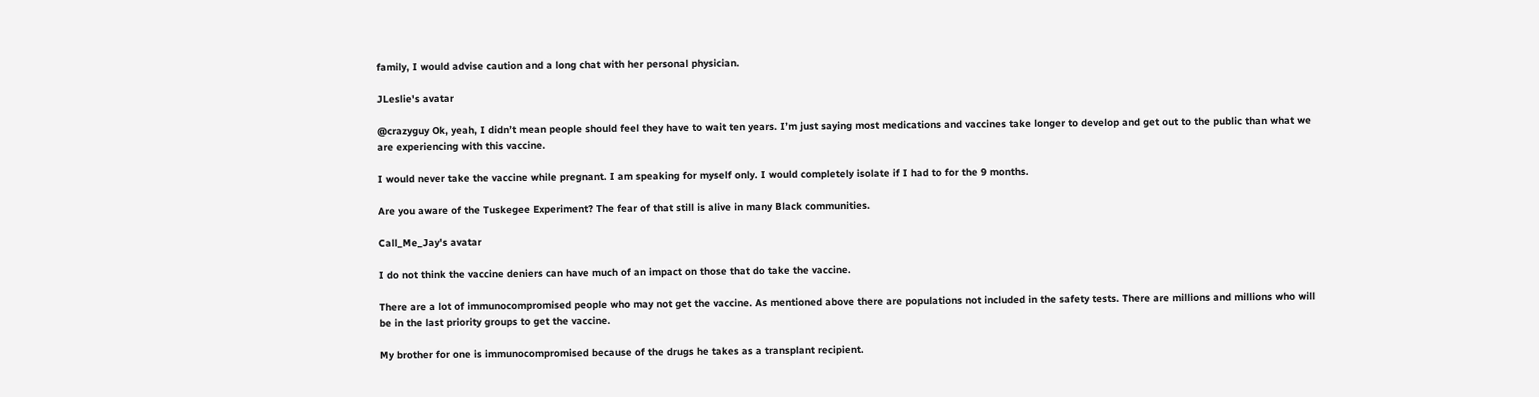family, I would advise caution and a long chat with her personal physician.

JLeslie's avatar

@crazyguy Ok, yeah, I didn’t mean people should feel they have to wait ten years. I’m just saying most medications and vaccines take longer to develop and get out to the public than what we are experiencing with this vaccine.

I would never take the vaccine while pregnant. I am speaking for myself only. I would completely isolate if I had to for the 9 months.

Are you aware of the Tuskegee Experiment? The fear of that still is alive in many Black communities.

Call_Me_Jay's avatar

I do not think the vaccine deniers can have much of an impact on those that do take the vaccine.

There are a lot of immunocompromised people who may not get the vaccine. As mentioned above there are populations not included in the safety tests. There are millions and millions who will be in the last priority groups to get the vaccine.

My brother for one is immunocompromised because of the drugs he takes as a transplant recipient.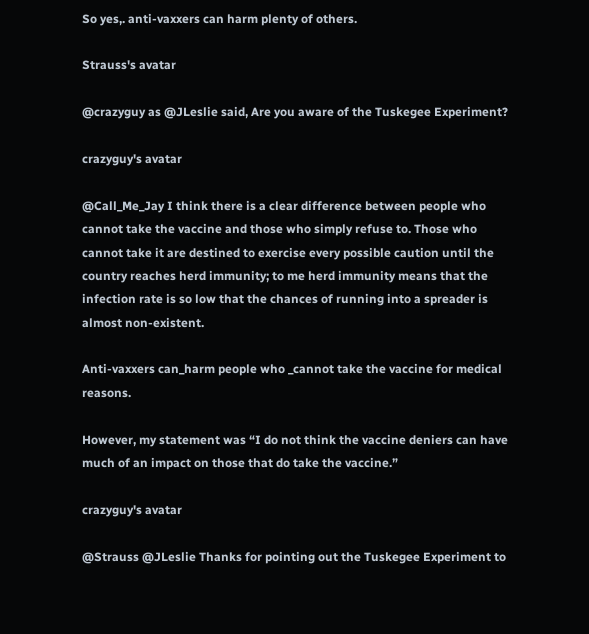So yes,. anti-vaxxers can harm plenty of others.

Strauss's avatar

@crazyguy as @JLeslie said, Are you aware of the Tuskegee Experiment?

crazyguy's avatar

@Call_Me_Jay I think there is a clear difference between people who cannot take the vaccine and those who simply refuse to. Those who cannot take it are destined to exercise every possible caution until the country reaches herd immunity; to me herd immunity means that the infection rate is so low that the chances of running into a spreader is almost non-existent.

Anti-vaxxers can_harm people who _cannot take the vaccine for medical reasons.

However, my statement was “I do not think the vaccine deniers can have much of an impact on those that do take the vaccine.”

crazyguy's avatar

@Strauss @JLeslie Thanks for pointing out the Tuskegee Experiment to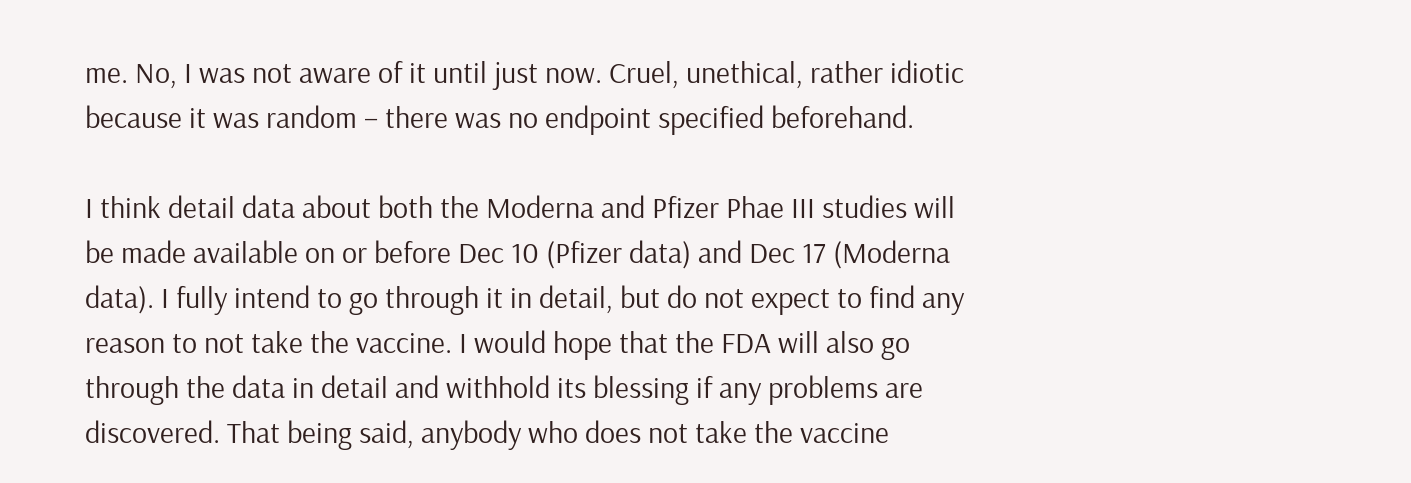me. No, I was not aware of it until just now. Cruel, unethical, rather idiotic because it was random – there was no endpoint specified beforehand.

I think detail data about both the Moderna and Pfizer Phae III studies will be made available on or before Dec 10 (Pfizer data) and Dec 17 (Moderna data). I fully intend to go through it in detail, but do not expect to find any reason to not take the vaccine. I would hope that the FDA will also go through the data in detail and withhold its blessing if any problems are discovered. That being said, anybody who does not take the vaccine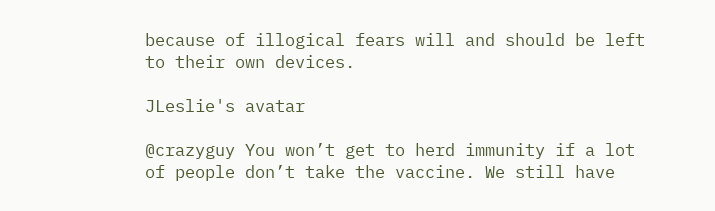because of illogical fears will and should be left to their own devices.

JLeslie's avatar

@crazyguy You won’t get to herd immunity if a lot of people don’t take the vaccine. We still have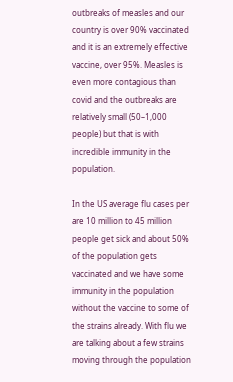outbreaks of measles and our country is over 90% vaccinated and it is an extremely effective vaccine, over 95%. Measles is even more contagious than covid and the outbreaks are relatively small (50–1,000 people) but that is with incredible immunity in the population.

In the US average flu cases per are 10 million to 45 million people get sick and about 50% of the population gets vaccinated and we have some immunity in the population without the vaccine to some of the strains already. With flu we are talking about a few strains moving through the population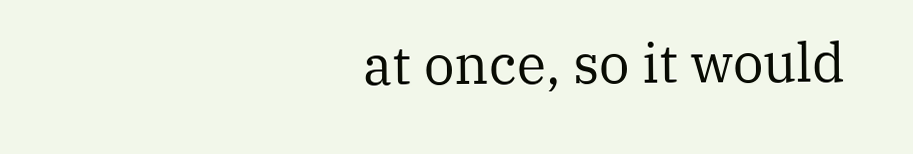at once, so it would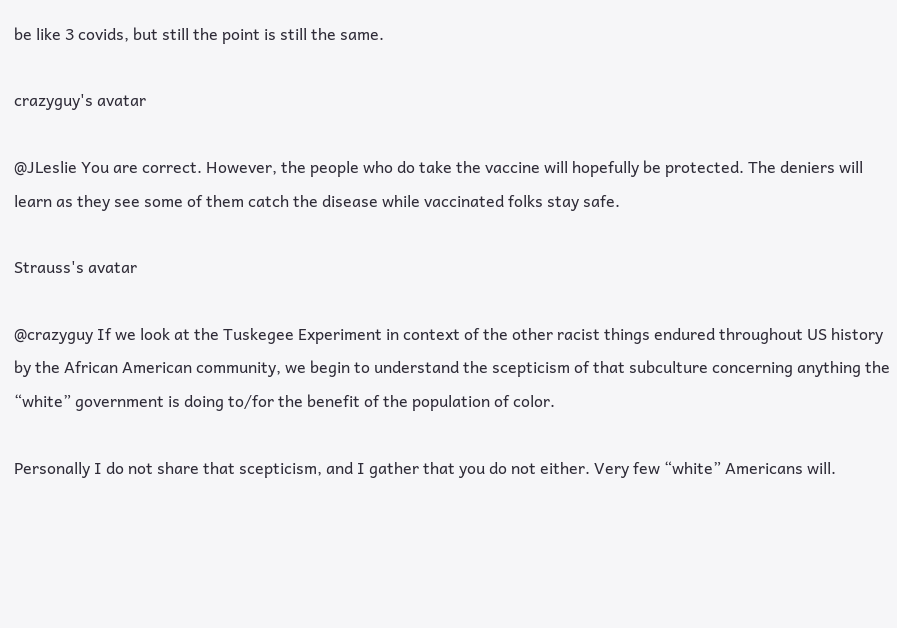be like 3 covids, but still the point is still the same.

crazyguy's avatar

@JLeslie You are correct. However, the people who do take the vaccine will hopefully be protected. The deniers will learn as they see some of them catch the disease while vaccinated folks stay safe.

Strauss's avatar

@crazyguy If we look at the Tuskegee Experiment in context of the other racist things endured throughout US history by the African American community, we begin to understand the scepticism of that subculture concerning anything the “white” government is doing to/for the benefit of the population of color.

Personally I do not share that scepticism, and I gather that you do not either. Very few “white” Americans will.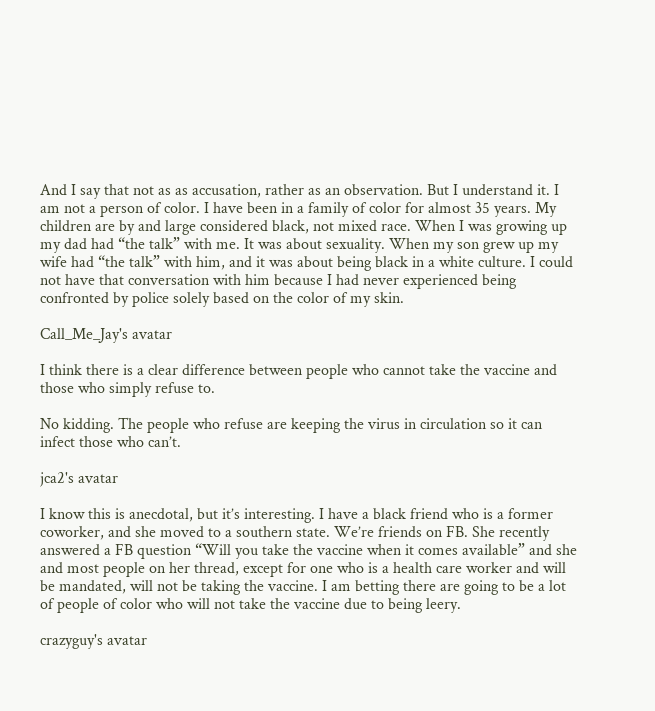And I say that not as as accusation, rather as an observation. But I understand it. I am not a person of color. I have been in a family of color for almost 35 years. My children are by and large considered black, not mixed race. When I was growing up my dad had “the talk” with me. It was about sexuality. When my son grew up my wife had “the talk” with him, and it was about being black in a white culture. I could not have that conversation with him because I had never experienced being confronted by police solely based on the color of my skin.

Call_Me_Jay's avatar

I think there is a clear difference between people who cannot take the vaccine and those who simply refuse to.

No kidding. The people who refuse are keeping the virus in circulation so it can infect those who can’t.

jca2's avatar

I know this is anecdotal, but it’s interesting. I have a black friend who is a former coworker, and she moved to a southern state. We’re friends on FB. She recently answered a FB question “Will you take the vaccine when it comes available” and she and most people on her thread, except for one who is a health care worker and will be mandated, will not be taking the vaccine. I am betting there are going to be a lot of people of color who will not take the vaccine due to being leery.

crazyguy's avatar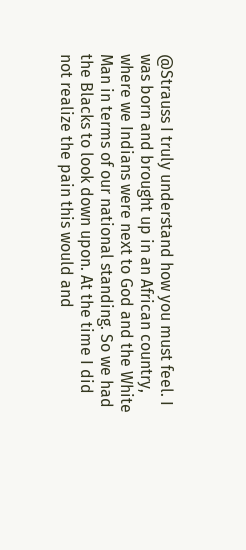@Strauss I truly understand how you must feel. I was born and brought up in an African country, where we Indians were next to God and the White Man in terms of our national standing. So we had the Blacks to look down upon. At the time I did not realize the pain this would and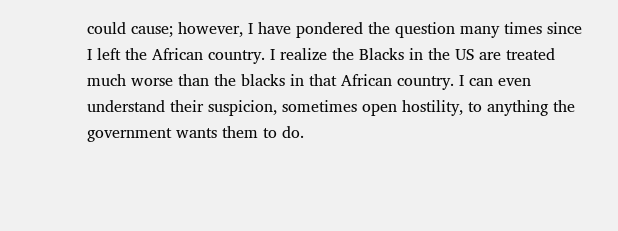could cause; however, I have pondered the question many times since I left the African country. I realize the Blacks in the US are treated much worse than the blacks in that African country. I can even understand their suspicion, sometimes open hostility, to anything the government wants them to do.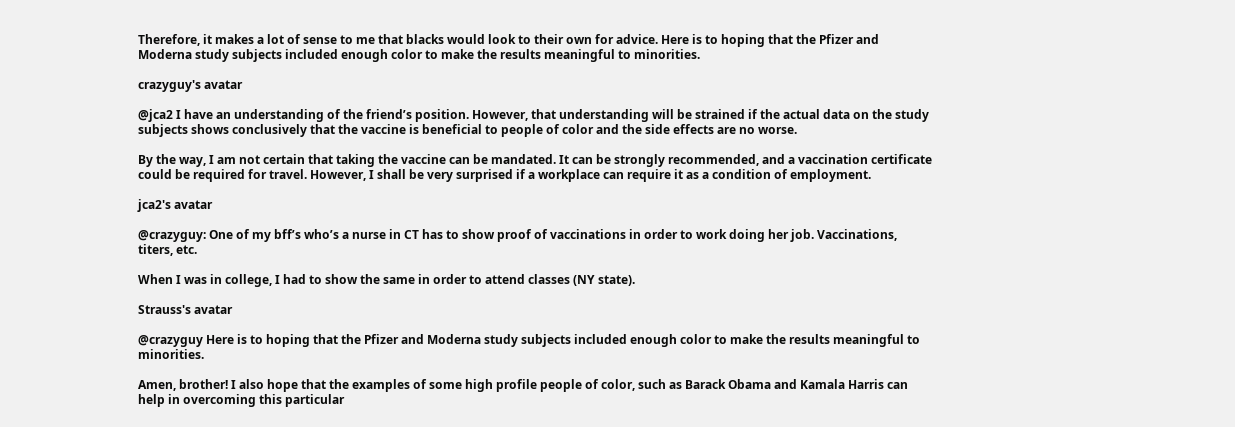Therefore, it makes a lot of sense to me that blacks would look to their own for advice. Here is to hoping that the Pfizer and Moderna study subjects included enough color to make the results meaningful to minorities.

crazyguy's avatar

@jca2 I have an understanding of the friend’s position. However, that understanding will be strained if the actual data on the study subjects shows conclusively that the vaccine is beneficial to people of color and the side effects are no worse.

By the way, I am not certain that taking the vaccine can be mandated. It can be strongly recommended, and a vaccination certificate could be required for travel. However, I shall be very surprised if a workplace can require it as a condition of employment.

jca2's avatar

@crazyguy: One of my bff’s who’s a nurse in CT has to show proof of vaccinations in order to work doing her job. Vaccinations, titers, etc.

When I was in college, I had to show the same in order to attend classes (NY state).

Strauss's avatar

@crazyguy Here is to hoping that the Pfizer and Moderna study subjects included enough color to make the results meaningful to minorities.

Amen, brother! I also hope that the examples of some high profile people of color, such as Barack Obama and Kamala Harris can help in overcoming this particular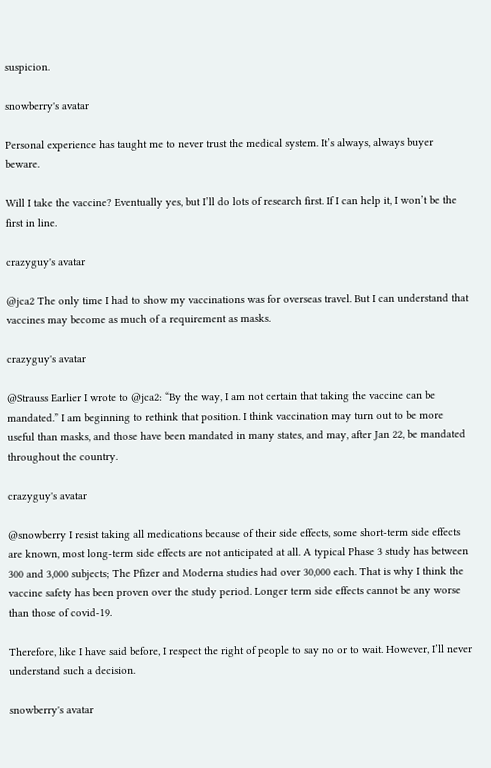suspicion.

snowberry's avatar

Personal experience has taught me to never trust the medical system. It’s always, always buyer beware.

Will I take the vaccine? Eventually yes, but I’ll do lots of research first. If I can help it, I won’t be the first in line.

crazyguy's avatar

@jca2 The only time I had to show my vaccinations was for overseas travel. But I can understand that vaccines may become as much of a requirement as masks.

crazyguy's avatar

@Strauss Earlier I wrote to @jca2: “By the way, I am not certain that taking the vaccine can be mandated.” I am beginning to rethink that position. I think vaccination may turn out to be more useful than masks, and those have been mandated in many states, and may, after Jan 22, be mandated throughout the country.

crazyguy's avatar

@snowberry I resist taking all medications because of their side effects, some short-term side effects are known, most long-term side effects are not anticipated at all. A typical Phase 3 study has between 300 and 3,000 subjects; The Pfizer and Moderna studies had over 30,000 each. That is why I think the vaccine safety has been proven over the study period. Longer term side effects cannot be any worse than those of covid-19.

Therefore, like I have said before, I respect the right of people to say no or to wait. However, I’ll never understand such a decision.

snowberry's avatar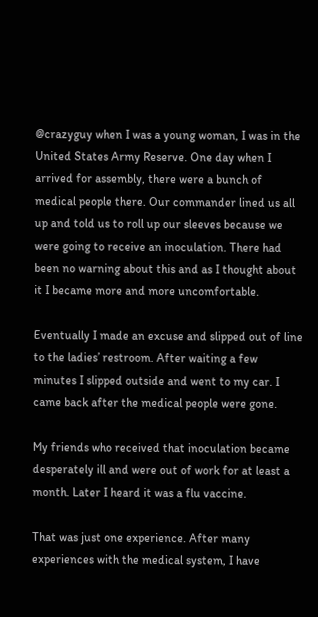@crazyguy when I was a young woman, I was in the United States Army Reserve. One day when I arrived for assembly, there were a bunch of medical people there. Our commander lined us all up and told us to roll up our sleeves because we were going to receive an inoculation. There had been no warning about this and as I thought about it I became more and more uncomfortable.

Eventually I made an excuse and slipped out of line to the ladies’ restroom. After waiting a few minutes I slipped outside and went to my car. I came back after the medical people were gone.

My friends who received that inoculation became desperately ill and were out of work for at least a month. Later I heard it was a flu vaccine.

That was just one experience. After many experiences with the medical system, I have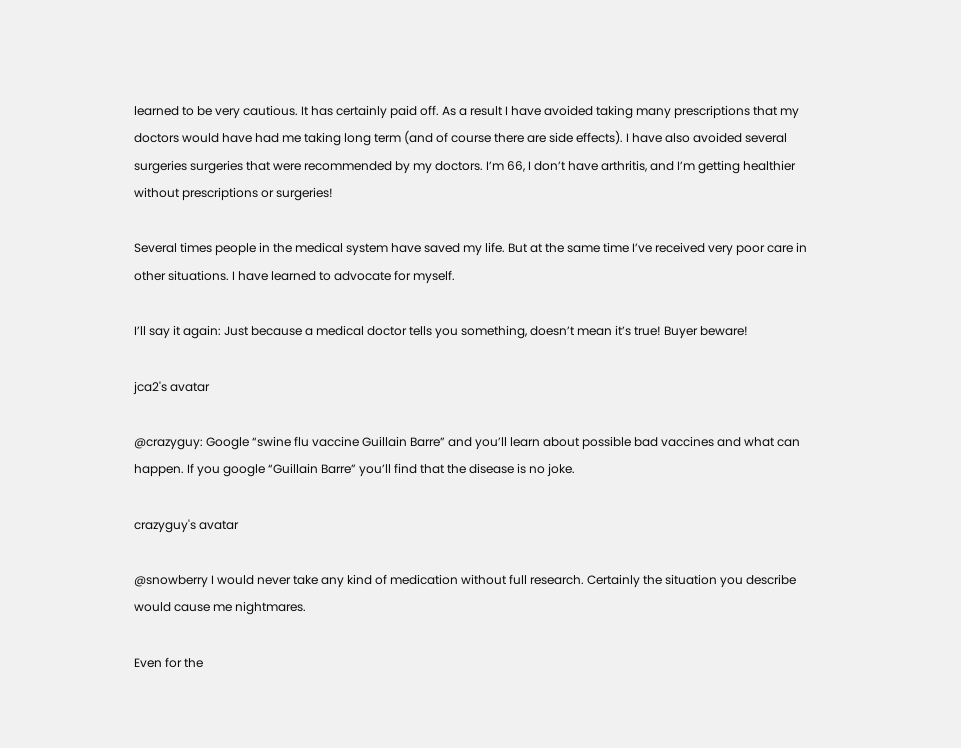learned to be very cautious. It has certainly paid off. As a result I have avoided taking many prescriptions that my doctors would have had me taking long term (and of course there are side effects). I have also avoided several surgeries surgeries that were recommended by my doctors. I’m 66, I don’t have arthritis, and I’m getting healthier without prescriptions or surgeries!

Several times people in the medical system have saved my life. But at the same time I’ve received very poor care in other situations. I have learned to advocate for myself.

I’ll say it again: Just because a medical doctor tells you something, doesn’t mean it’s true! Buyer beware!

jca2's avatar

@crazyguy: Google “swine flu vaccine Guillain Barre” and you’ll learn about possible bad vaccines and what can happen. If you google “Guillain Barre” you’ll find that the disease is no joke.

crazyguy's avatar

@snowberry I would never take any kind of medication without full research. Certainly the situation you describe would cause me nightmares.

Even for the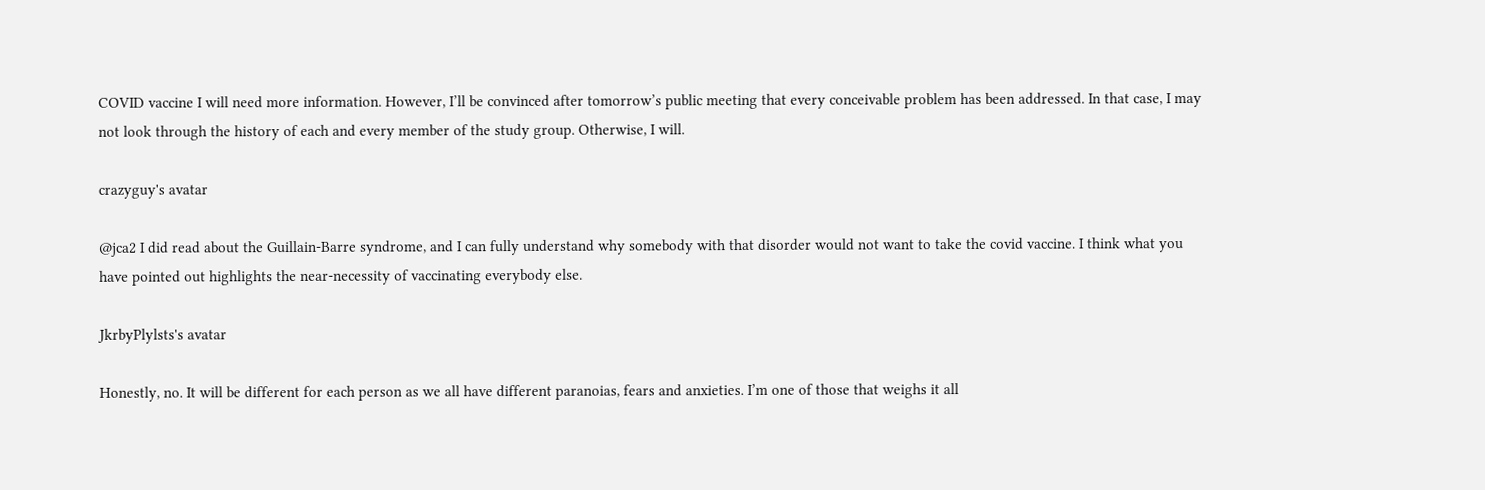COVID vaccine I will need more information. However, I’ll be convinced after tomorrow’s public meeting that every conceivable problem has been addressed. In that case, I may not look through the history of each and every member of the study group. Otherwise, I will.

crazyguy's avatar

@jca2 I did read about the Guillain-Barre syndrome, and I can fully understand why somebody with that disorder would not want to take the covid vaccine. I think what you have pointed out highlights the near-necessity of vaccinating everybody else.

JkrbyPlylsts's avatar

Honestly, no. It will be different for each person as we all have different paranoias, fears and anxieties. I’m one of those that weighs it all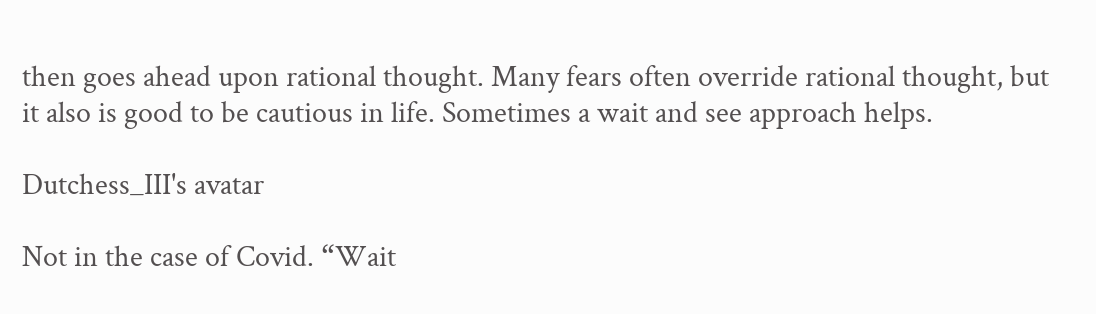then goes ahead upon rational thought. Many fears often override rational thought, but it also is good to be cautious in life. Sometimes a wait and see approach helps.

Dutchess_III's avatar

Not in the case of Covid. “Wait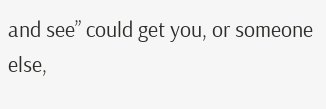and see” could get you, or someone else,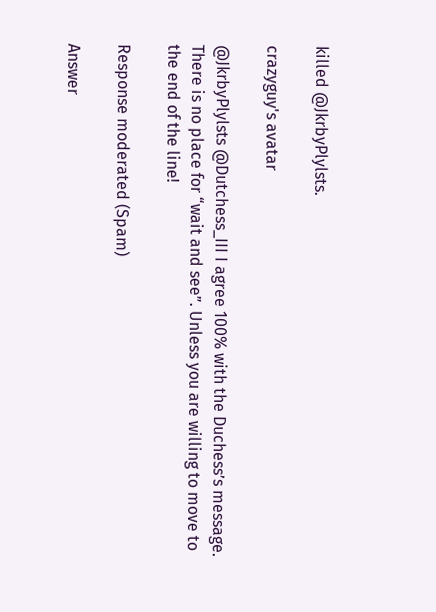killed @JkrbyPlylsts.

crazyguy's avatar

@JkrbyPlylsts @Dutchess_III I agree 100% with the Duchess’s message. There is no place for “wait and see”. Unless you are willing to move to the end of the line!

Response moderated (Spam)

Answer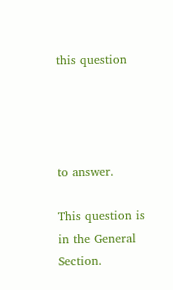this question




to answer.

This question is in the General Section.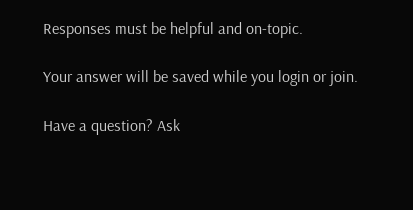Responses must be helpful and on-topic.

Your answer will be saved while you login or join.

Have a question? Ask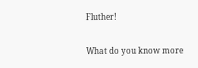Fluther!

What do you know more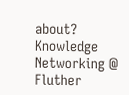about?
Knowledge Networking @ Fluther